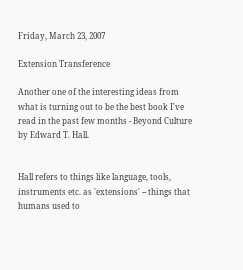Friday, March 23, 2007

Extension Transference

Another one of the interesting ideas from what is turning out to be the best book I've read in the past few months - Beyond Culture by Edward T. Hall.


Hall refers to things like language, tools, instruments etc. as 'extensions' -- things that humans used to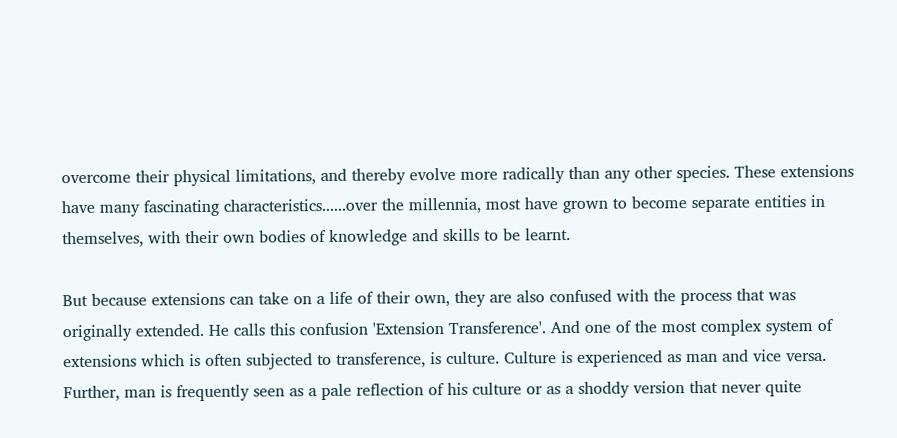overcome their physical limitations, and thereby evolve more radically than any other species. These extensions have many fascinating characteristics......over the millennia, most have grown to become separate entities in themselves, with their own bodies of knowledge and skills to be learnt.

But because extensions can take on a life of their own, they are also confused with the process that was originally extended. He calls this confusion 'Extension Transference'. And one of the most complex system of extensions which is often subjected to transference, is culture. Culture is experienced as man and vice versa. Further, man is frequently seen as a pale reflection of his culture or as a shoddy version that never quite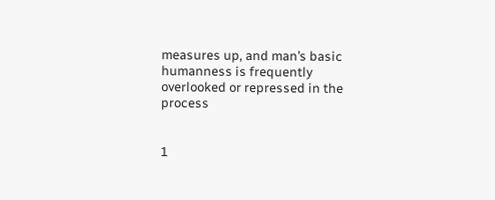measures up, and man’s basic humanness is frequently overlooked or repressed in the process


1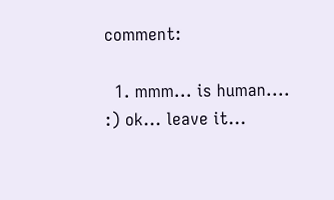comment:

  1. mmm... is human.... :) ok... leave it...